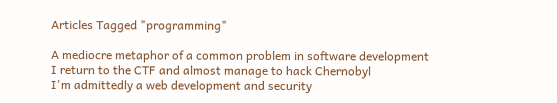Articles Tagged "programming"

A mediocre metaphor of a common problem in software development
I return to the CTF and almost manage to hack Chernobyl
I'm admittedly a web development and security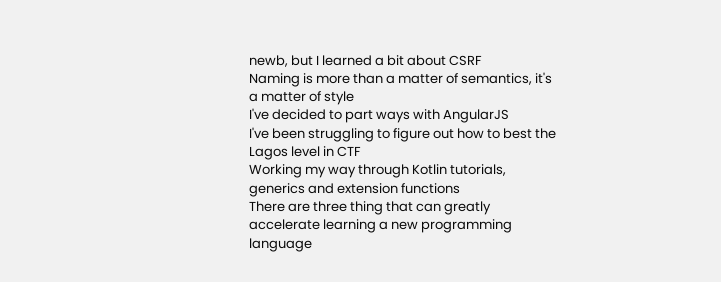newb, but I learned a bit about CSRF
Naming is more than a matter of semantics, it's a matter of style
I've decided to part ways with AngularJS
I've been struggling to figure out how to best the Lagos level in CTF
Working my way through Kotlin tutorials, generics and extension functions
There are three thing that can greatly accelerate learning a new programming language